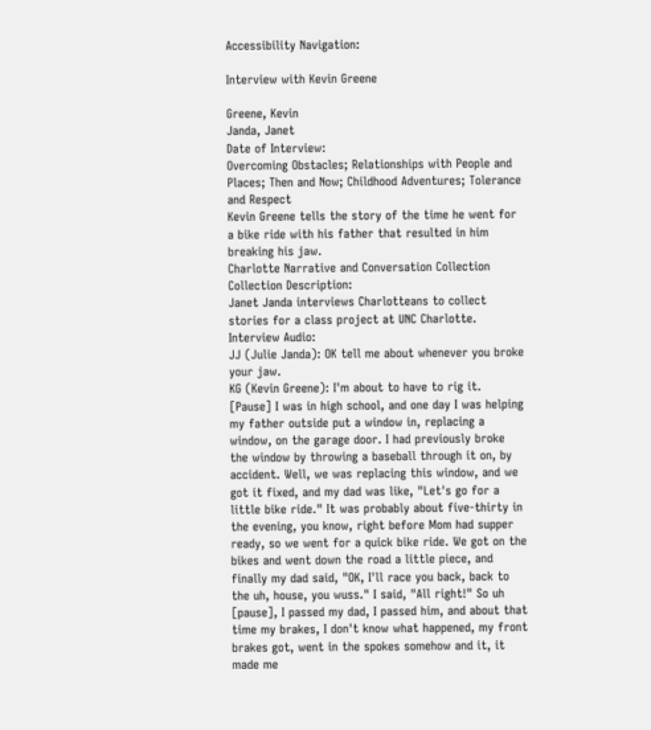Accessibility Navigation:

Interview with Kevin Greene

Greene, Kevin
Janda, Janet
Date of Interview:
Overcoming Obstacles; Relationships with People and Places; Then and Now; Childhood Adventures; Tolerance and Respect
Kevin Greene tells the story of the time he went for a bike ride with his father that resulted in him breaking his jaw.
Charlotte Narrative and Conversation Collection
Collection Description:
Janet Janda interviews Charlotteans to collect stories for a class project at UNC Charlotte.
Interview Audio:
JJ (Julie Janda): OK tell me about whenever you broke your jaw.
KG (Kevin Greene): I'm about to have to rig it. [Pause] I was in high school, and one day I was helping my father outside put a window in, replacing a window, on the garage door. I had previously broke the window by throwing a baseball through it on, by accident. Well, we was replacing this window, and we got it fixed, and my dad was like, "Let's go for a little bike ride." It was probably about five-thirty in the evening, you know, right before Mom had supper ready, so we went for a quick bike ride. We got on the bikes and went down the road a little piece, and finally my dad said, "OK, I'll race you back, back to the uh, house, you wuss." I said, "All right!" So uh [pause], I passed my dad, I passed him, and about that time my brakes, I don't know what happened, my front brakes got, went in the spokes somehow and it, it made me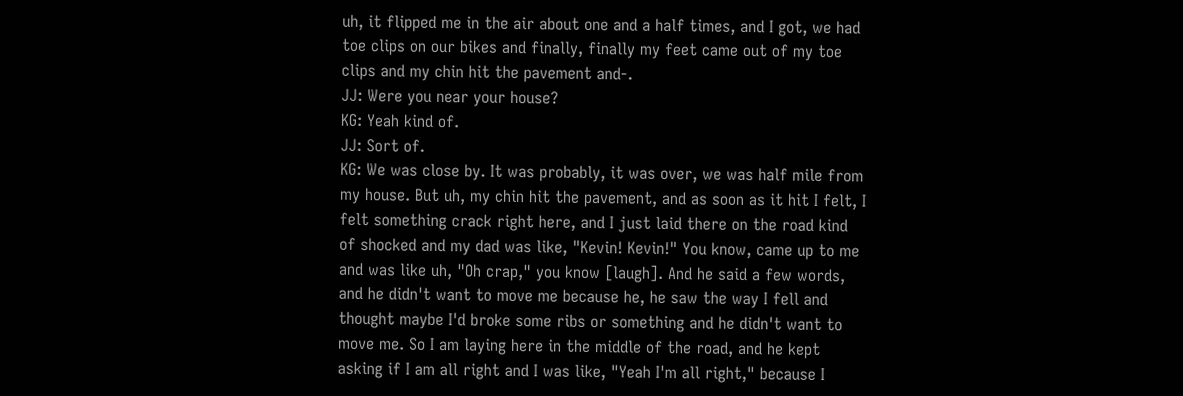uh, it flipped me in the air about one and a half times, and I got, we had toe clips on our bikes and finally, finally my feet came out of my toe clips and my chin hit the pavement and-.
JJ: Were you near your house?
KG: Yeah kind of.
JJ: Sort of.
KG: We was close by. It was probably, it was over, we was half mile from my house. But uh, my chin hit the pavement, and as soon as it hit I felt, I felt something crack right here, and I just laid there on the road kind of shocked and my dad was like, "Kevin! Kevin!" You know, came up to me and was like uh, "Oh crap," you know [laugh]. And he said a few words, and he didn't want to move me because he, he saw the way I fell and thought maybe I'd broke some ribs or something and he didn't want to move me. So I am laying here in the middle of the road, and he kept asking if I am all right and I was like, "Yeah I'm all right," because I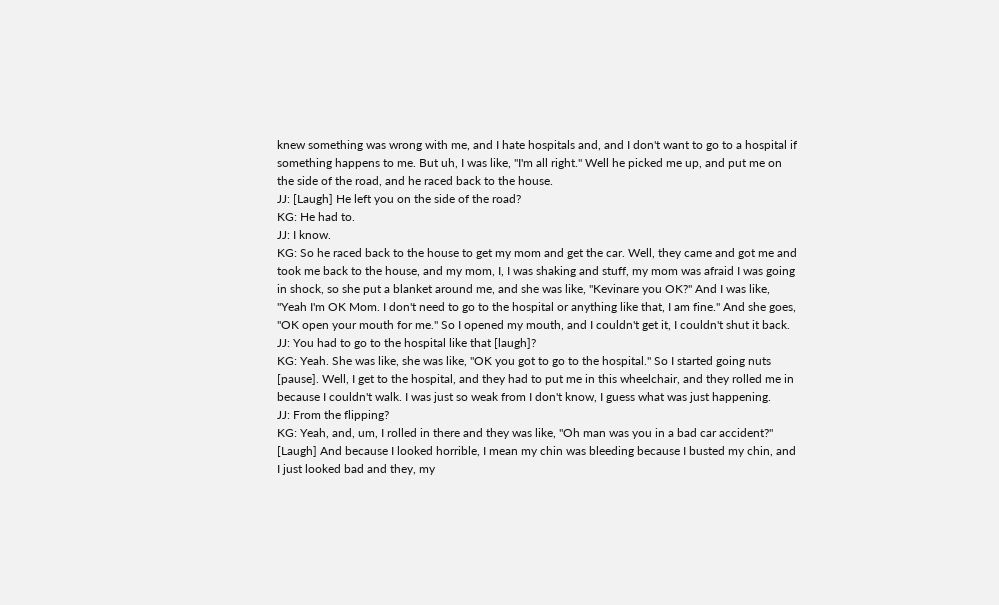knew something was wrong with me, and I hate hospitals and, and I don't want to go to a hospital if something happens to me. But uh, I was like, "I'm all right." Well he picked me up, and put me on the side of the road, and he raced back to the house.
JJ: [Laugh] He left you on the side of the road?
KG: He had to.
JJ: I know.
KG: So he raced back to the house to get my mom and get the car. Well, they came and got me and took me back to the house, and my mom, I, I was shaking and stuff, my mom was afraid I was going in shock, so she put a blanket around me, and she was like, "Kevinare you OK?" And I was like, "Yeah I'm OK Mom. I don't need to go to the hospital or anything like that, I am fine." And she goes, "OK open your mouth for me." So I opened my mouth, and I couldn't get it, I couldn't shut it back.
JJ: You had to go to the hospital like that [laugh]?
KG: Yeah. She was like, she was like, "OK you got to go to the hospital." So I started going nuts [pause]. Well, I get to the hospital, and they had to put me in this wheelchair, and they rolled me in because I couldn't walk. I was just so weak from I don't know, I guess what was just happening.
JJ: From the flipping?
KG: Yeah, and, um, I rolled in there and they was like, "Oh man was you in a bad car accident?" [Laugh] And because I looked horrible, I mean my chin was bleeding because I busted my chin, and I just looked bad and they, my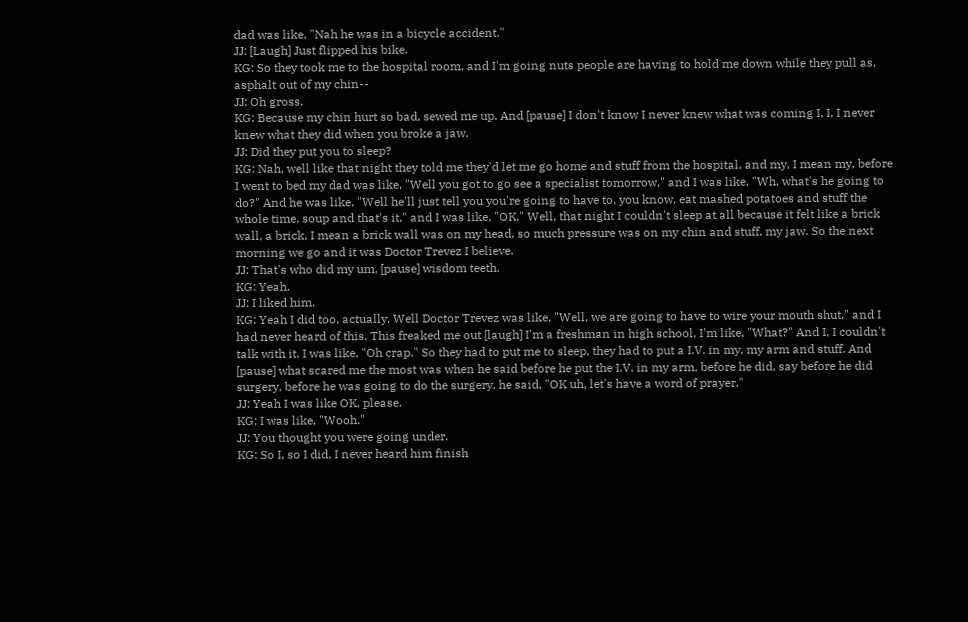dad was like, "Nah he was in a bicycle accident."
JJ: [Laugh] Just flipped his bike.
KG: So they took me to the hospital room, and I'm going nuts people are having to hold me down while they pull as, asphalt out of my chin--
JJ: Oh gross.
KG: Because my chin hurt so bad, sewed me up. And [pause] I don't know I never knew what was coming I, I, I never knew what they did when you broke a jaw.
JJ: Did they put you to sleep?
KG: Nah, well like that night they told me they'd let me go home and stuff from the hospital, and my, I mean my, before I went to bed my dad was like, "Well you got to go see a specialist tomorrow," and I was like, "Wh, what's he going to do?" And he was like, "Well he'll just tell you you're going to have to, you know, eat mashed potatoes and stuff the whole time, soup and that's it," and I was like, "OK." Well, that night I couldn't sleep at all because it felt like a brick wall, a brick, I mean a brick wall was on my head, so much pressure was on my chin and stuff, my jaw. So the next morning we go and it was Doctor Trevez I believe.
JJ: That's who did my um, [pause] wisdom teeth.
KG: Yeah.
JJ: I liked him.
KG: Yeah I did too, actually. Well Doctor Trevez was like, "Well, we are going to have to wire your mouth shut," and I had never heard of this. This freaked me out [laugh] I'm a freshman in high school, I'm like, "What?" And I, I couldn't talk with it, I was like, "Oh crap." So they had to put me to sleep, they had to put a I.V. in my, my arm and stuff. And [pause] what scared me the most was when he said before he put the I.V. in my arm, before he did, say before he did surgery, before he was going to do the surgery, he said, "OK uh, let's have a word of prayer."
JJ: Yeah I was like OK, please.
KG: I was like, "Wooh."
JJ: You thought you were going under.
KG: So I, so I did, I never heard him finish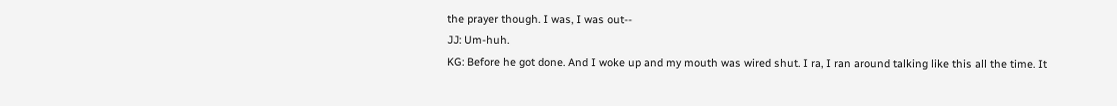the prayer though. I was, I was out--
JJ: Um-huh.
KG: Before he got done. And I woke up and my mouth was wired shut. I ra, I ran around talking like this all the time. It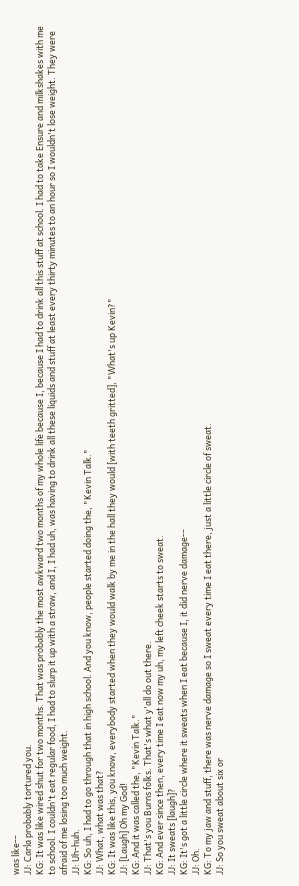was like--
JJ: Carla probably tortured you.
KG: It was like wired shut for two months. That was probably the most awkward two months of my whole life because I, because I had to drink all this stuff at school. I had to take Ensure and milkshakes with me to school. I couldn't eat regular food, I had to slurp it up with a straw, and I, I had uh, was having to drink all these liquids and stuff at least every thirty minutes to an hour so I wouldn't lose weight. They were afraid of me losing too much weight.
JJ: Uh-huh.
KG: So uh, I had to go through that in high school. And you know, people started doing the, "Kevin Talk."
JJ: What, what was that?
KG: It was like this, you know, everybody started when they would walk by me in the hall they would [with teeth gritted], "What's up Kevin?"
JJ: [Laugh] Oh my God!
KG: And it was called the, "Kevin Talk."
JJ: That's you Burns folks. That's what y'all do out there.
KG: And ever since then, every time I eat now my uh, my left cheek starts to sweat.
JJ: It sweats [laugh]?
KG: It's got a little circle where it sweats when I eat because I, it did nerve damage--
JJ: Oh.
KG: To my jaw and stuff, there was nerve damage so I sweat every time I eat there, just a little circle of sweat.
JJ: So you sweat about six or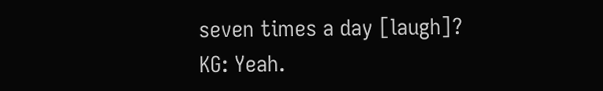seven times a day [laugh]?
KG: Yeah.